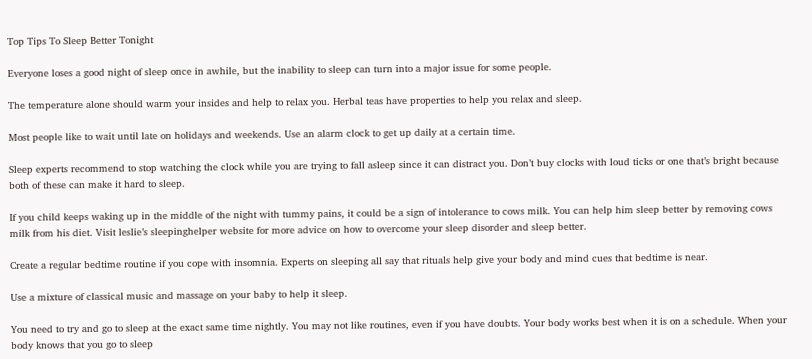Top Tips To Sleep Better Tonight

Everyone loses a good night of sleep once in awhile, but the inability to sleep can turn into a major issue for some people.

The temperature alone should warm your insides and help to relax you. Herbal teas have properties to help you relax and sleep.

Most people like to wait until late on holidays and weekends. Use an alarm clock to get up daily at a certain time.

Sleep experts recommend to stop watching the clock while you are trying to fall asleep since it can distract you. Don’t buy clocks with loud ticks or one that’s bright because both of these can make it hard to sleep.

If you child keeps waking up in the middle of the night with tummy pains, it could be a sign of intolerance to cows milk. You can help him sleep better by removing cows milk from his diet. Visit leslie’s sleepinghelper website for more advice on how to overcome your sleep disorder and sleep better.

Create a regular bedtime routine if you cope with insomnia. Experts on sleeping all say that rituals help give your body and mind cues that bedtime is near.

Use a mixture of classical music and massage on your baby to help it sleep.

You need to try and go to sleep at the exact same time nightly. You may not like routines, even if you have doubts. Your body works best when it is on a schedule. When your body knows that you go to sleep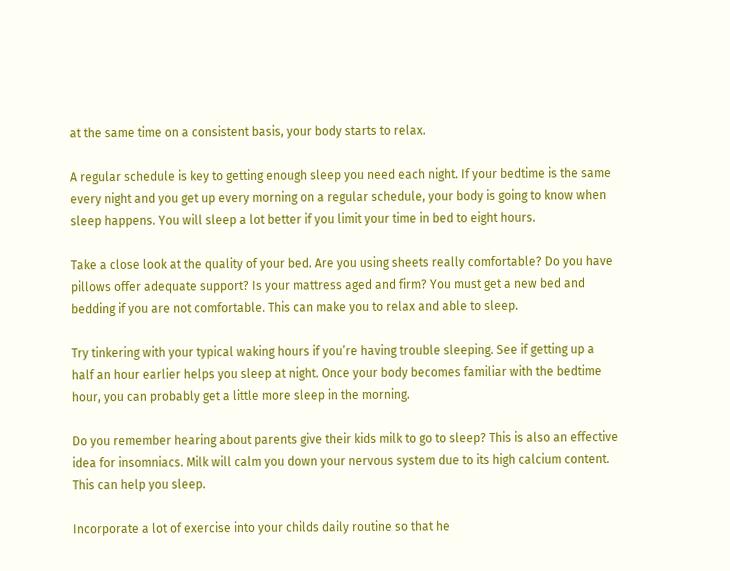at the same time on a consistent basis, your body starts to relax.

A regular schedule is key to getting enough sleep you need each night. If your bedtime is the same every night and you get up every morning on a regular schedule, your body is going to know when sleep happens. You will sleep a lot better if you limit your time in bed to eight hours.

Take a close look at the quality of your bed. Are you using sheets really comfortable? Do you have pillows offer adequate support? Is your mattress aged and firm? You must get a new bed and bedding if you are not comfortable. This can make you to relax and able to sleep.

Try tinkering with your typical waking hours if you’re having trouble sleeping. See if getting up a half an hour earlier helps you sleep at night. Once your body becomes familiar with the bedtime hour, you can probably get a little more sleep in the morning.

Do you remember hearing about parents give their kids milk to go to sleep? This is also an effective idea for insomniacs. Milk will calm you down your nervous system due to its high calcium content. This can help you sleep.

Incorporate a lot of exercise into your childs daily routine so that he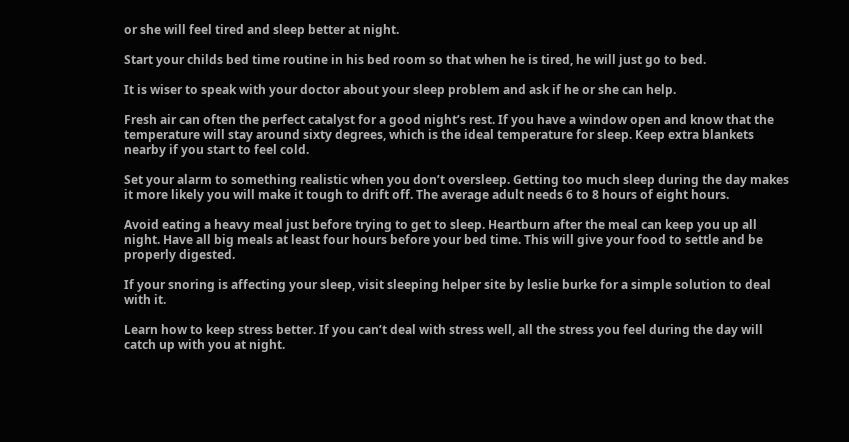or she will feel tired and sleep better at night.

Start your childs bed time routine in his bed room so that when he is tired, he will just go to bed.

It is wiser to speak with your doctor about your sleep problem and ask if he or she can help.

Fresh air can often the perfect catalyst for a good night’s rest. If you have a window open and know that the temperature will stay around sixty degrees, which is the ideal temperature for sleep. Keep extra blankets nearby if you start to feel cold.

Set your alarm to something realistic when you don’t oversleep. Getting too much sleep during the day makes it more likely you will make it tough to drift off. The average adult needs 6 to 8 hours of eight hours.

Avoid eating a heavy meal just before trying to get to sleep. Heartburn after the meal can keep you up all night. Have all big meals at least four hours before your bed time. This will give your food to settle and be properly digested.

If your snoring is affecting your sleep, visit sleeping helper site by leslie burke for a simple solution to deal with it.

Learn how to keep stress better. If you can’t deal with stress well, all the stress you feel during the day will catch up with you at night.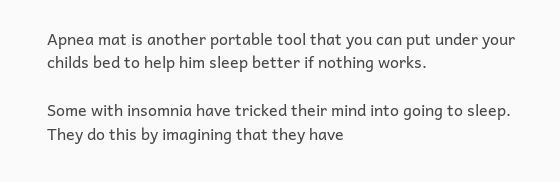Apnea mat is another portable tool that you can put under your childs bed to help him sleep better if nothing works.

Some with insomnia have tricked their mind into going to sleep. They do this by imagining that they have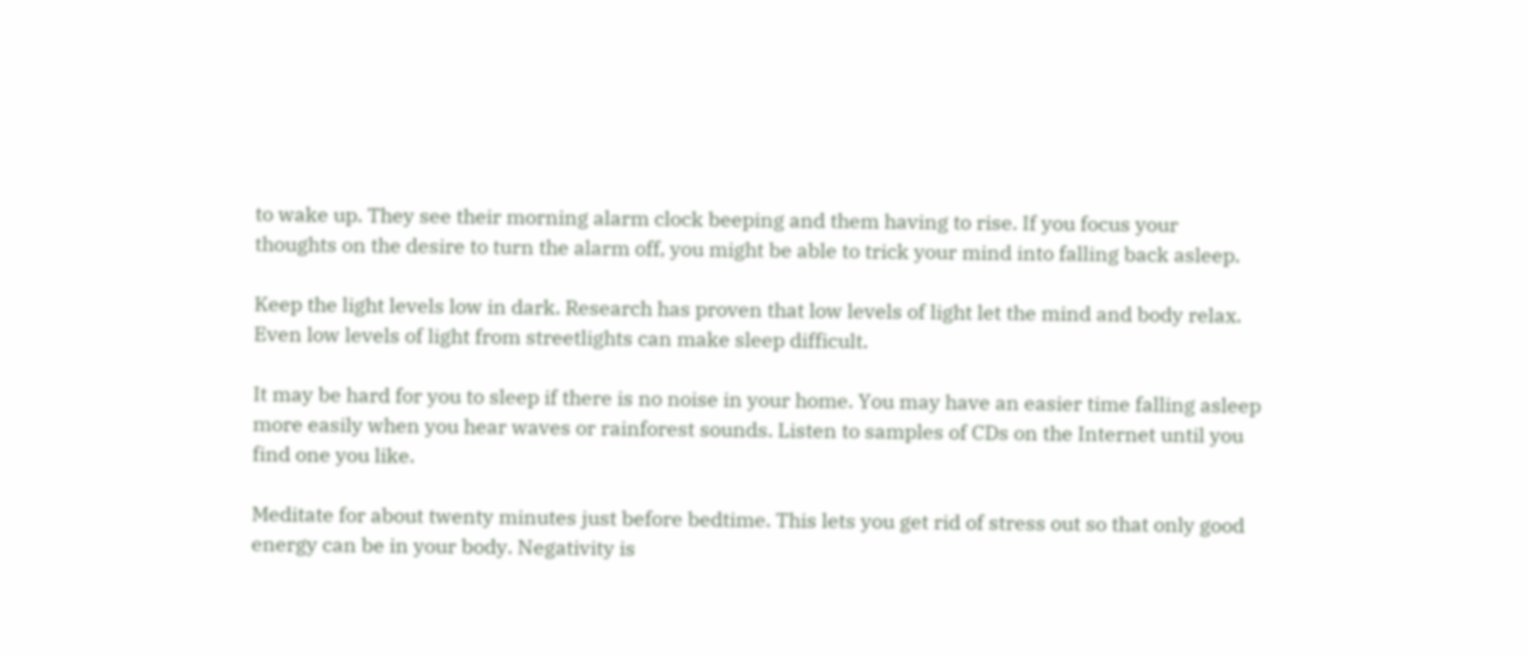to wake up. They see their morning alarm clock beeping and them having to rise. If you focus your thoughts on the desire to turn the alarm off, you might be able to trick your mind into falling back asleep.

Keep the light levels low in dark. Research has proven that low levels of light let the mind and body relax. Even low levels of light from streetlights can make sleep difficult.

It may be hard for you to sleep if there is no noise in your home. You may have an easier time falling asleep more easily when you hear waves or rainforest sounds. Listen to samples of CDs on the Internet until you find one you like.

Meditate for about twenty minutes just before bedtime. This lets you get rid of stress out so that only good energy can be in your body. Negativity is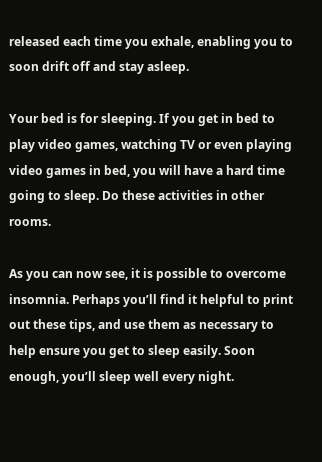released each time you exhale, enabling you to soon drift off and stay asleep.

Your bed is for sleeping. If you get in bed to play video games, watching TV or even playing video games in bed, you will have a hard time going to sleep. Do these activities in other rooms.

As you can now see, it is possible to overcome insomnia. Perhaps you’ll find it helpful to print out these tips, and use them as necessary to help ensure you get to sleep easily. Soon enough, you’ll sleep well every night.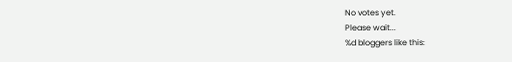No votes yet.
Please wait...
%d bloggers like this: